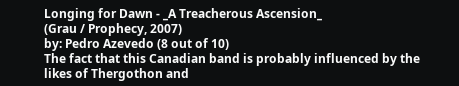Longing for Dawn - _A Treacherous Ascension_
(Grau / Prophecy, 2007)
by: Pedro Azevedo (8 out of 10)
The fact that this Canadian band is probably influenced by the likes of Thergothon and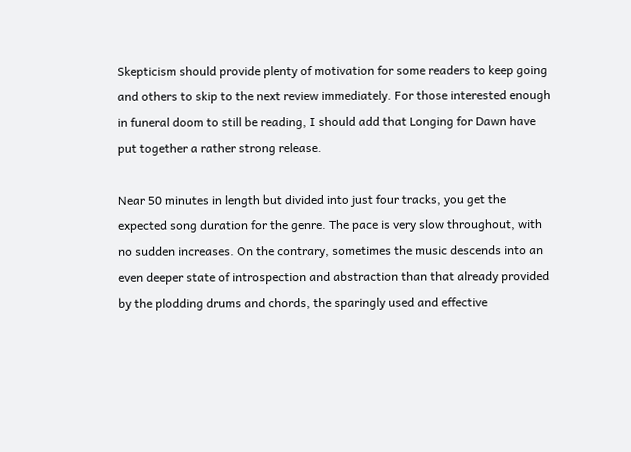Skepticism should provide plenty of motivation for some readers to keep going and others to skip to the next review immediately. For those interested enough in funeral doom to still be reading, I should add that Longing for Dawn have put together a rather strong release.

Near 50 minutes in length but divided into just four tracks, you get the expected song duration for the genre. The pace is very slow throughout, with no sudden increases. On the contrary, sometimes the music descends into an even deeper state of introspection and abstraction than that already provided by the plodding drums and chords, the sparingly used and effective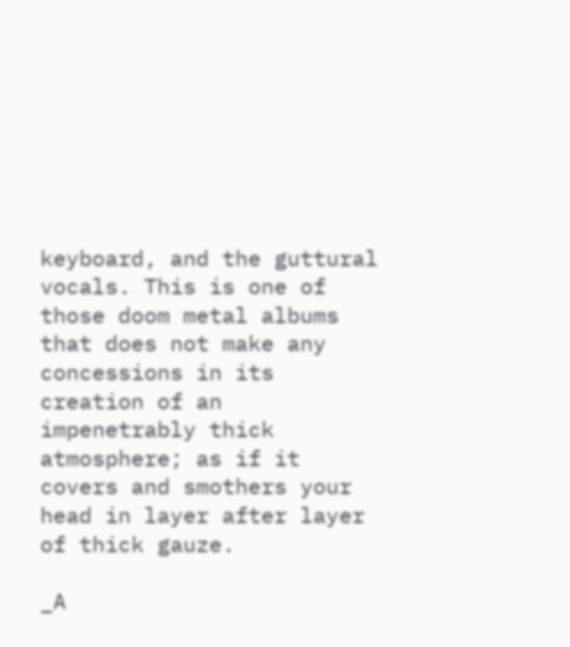keyboard, and the guttural vocals. This is one of those doom metal albums that does not make any concessions in its creation of an impenetrably thick atmosphere; as if it covers and smothers your head in layer after layer of thick gauze.

_A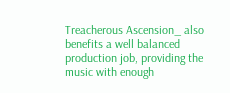Treacherous Ascension_ also benefits a well balanced production job, providing the music with enough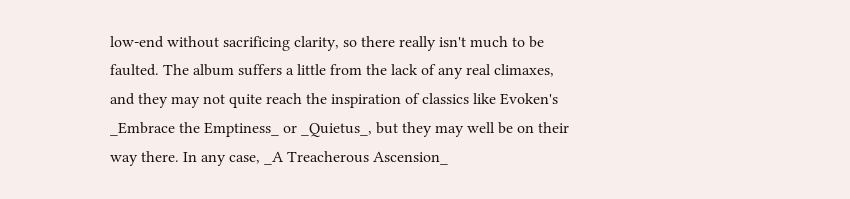low-end without sacrificing clarity, so there really isn't much to be faulted. The album suffers a little from the lack of any real climaxes, and they may not quite reach the inspiration of classics like Evoken's _Embrace the Emptiness_ or _Quietus_, but they may well be on their way there. In any case, _A Treacherous Ascension_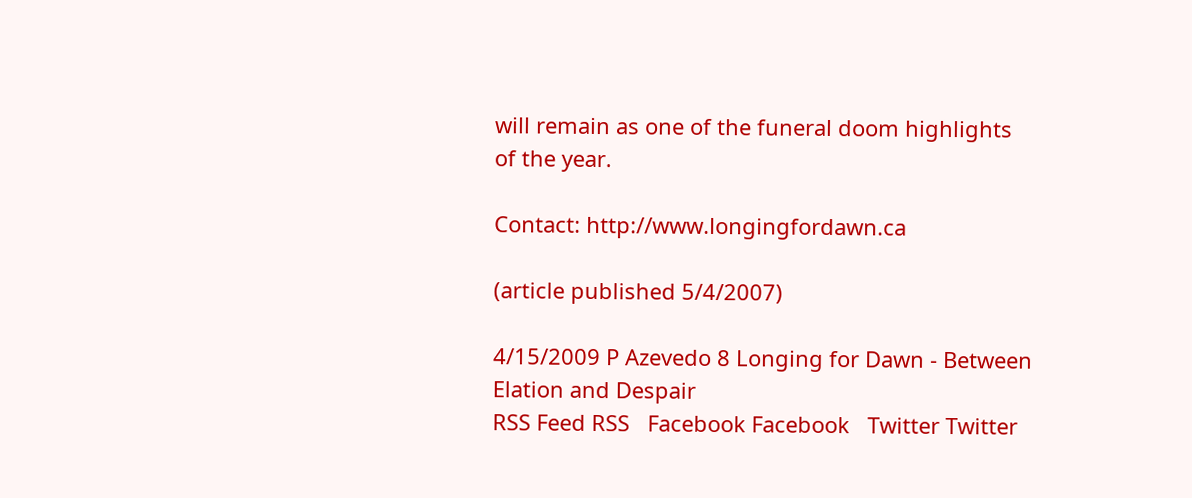will remain as one of the funeral doom highlights of the year.

Contact: http://www.longingfordawn.ca

(article published 5/4/2007)

4/15/2009 P Azevedo 8 Longing for Dawn - Between Elation and Despair
RSS Feed RSS   Facebook Facebook   Twitter Twitter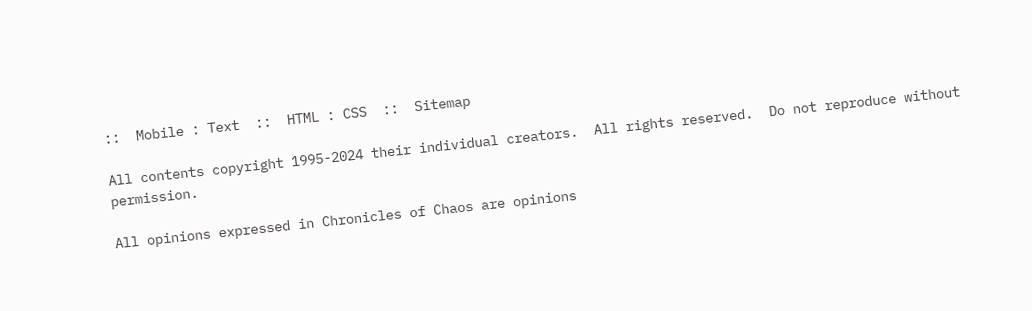::  Mobile : Text  ::  HTML : CSS  ::  Sitemap

All contents copyright 1995-2024 their individual creators.  All rights reserved.  Do not reproduce without permission.

All opinions expressed in Chronicles of Chaos are opinions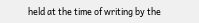held at the time of writing by the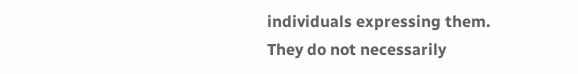individuals expressing them.
They do not necessarily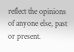reflect the opinions of anyone else, past or present.